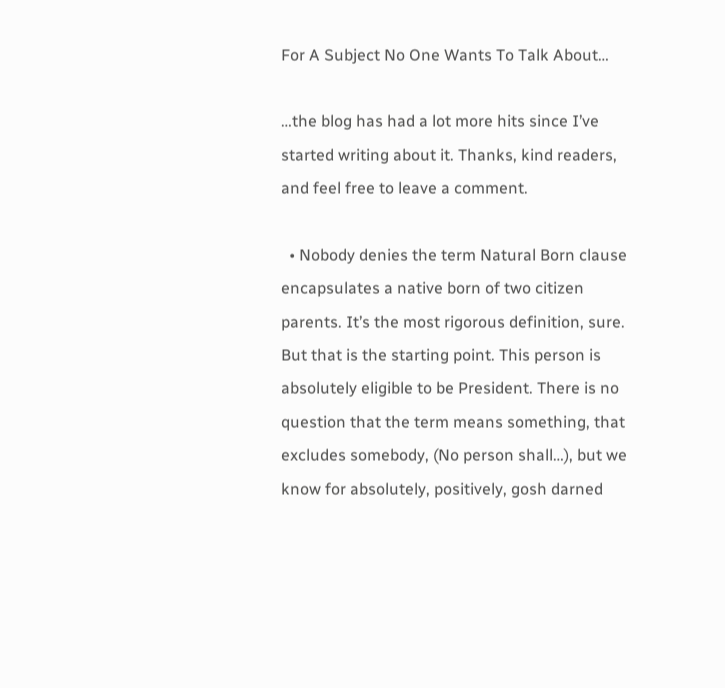For A Subject No One Wants To Talk About…

…the blog has had a lot more hits since I’ve started writing about it. Thanks, kind readers, and feel free to leave a comment.

  • Nobody denies the term Natural Born clause encapsulates a native born of two citizen parents. It’s the most rigorous definition, sure. But that is the starting point. This person is absolutely eligible to be President. There is no question that the term means something, that excludes somebody, (No person shall…), but we know for absolutely, positively, gosh darned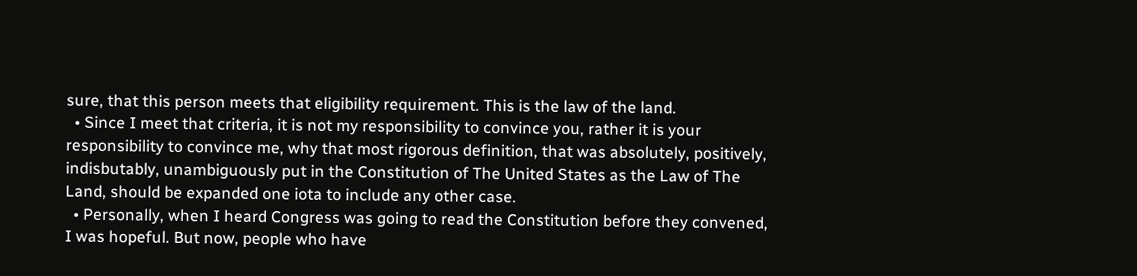sure, that this person meets that eligibility requirement. This is the law of the land.
  • Since I meet that criteria, it is not my responsibility to convince you, rather it is your responsibility to convince me, why that most rigorous definition, that was absolutely, positively, indisbutably, unambiguously put in the Constitution of The United States as the Law of The Land, should be expanded one iota to include any other case.
  • Personally, when I heard Congress was going to read the Constitution before they convened, I was hopeful. But now, people who have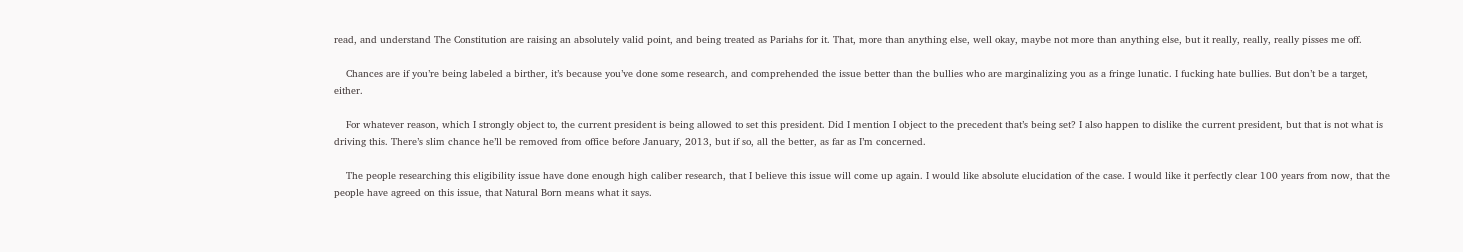read, and understand The Constitution are raising an absolutely valid point, and being treated as Pariahs for it. That, more than anything else, well okay, maybe not more than anything else, but it really, really, really pisses me off.

    Chances are if you’re being labeled a birther, it’s because you’ve done some research, and comprehended the issue better than the bullies who are marginalizing you as a fringe lunatic. I fucking hate bullies. But don’t be a target, either.

    For whatever reason, which I strongly object to, the current president is being allowed to set this president. Did I mention I object to the precedent that’s being set? I also happen to dislike the current president, but that is not what is driving this. There’s slim chance he’ll be removed from office before January, 2013, but if so, all the better, as far as I’m concerned.

    The people researching this eligibility issue have done enough high caliber research, that I believe this issue will come up again. I would like absolute elucidation of the case. I would like it perfectly clear 100 years from now, that the people have agreed on this issue, that Natural Born means what it says.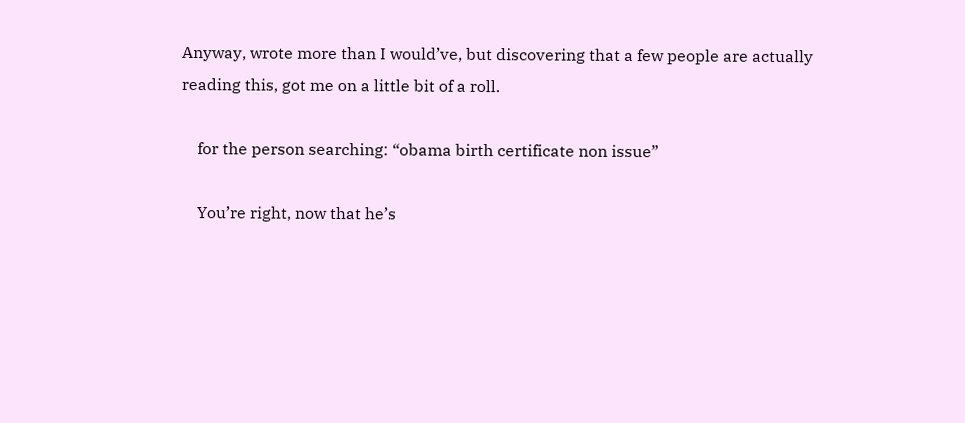Anyway, wrote more than I would’ve, but discovering that a few people are actually reading this, got me on a little bit of a roll.

    for the person searching: “obama birth certificate non issue”

    You’re right, now that he’s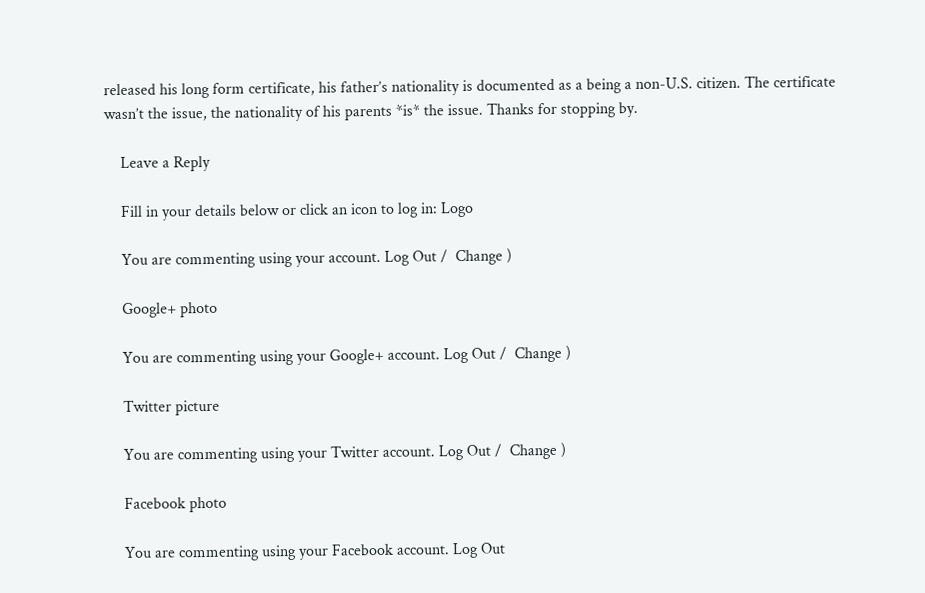released his long form certificate, his father’s nationality is documented as a being a non-U.S. citizen. The certificate wasn’t the issue, the nationality of his parents *is* the issue. Thanks for stopping by.

    Leave a Reply

    Fill in your details below or click an icon to log in: Logo

    You are commenting using your account. Log Out /  Change )

    Google+ photo

    You are commenting using your Google+ account. Log Out /  Change )

    Twitter picture

    You are commenting using your Twitter account. Log Out /  Change )

    Facebook photo

    You are commenting using your Facebook account. Log Out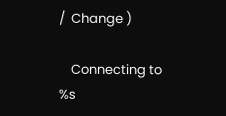/  Change )

    Connecting to %s